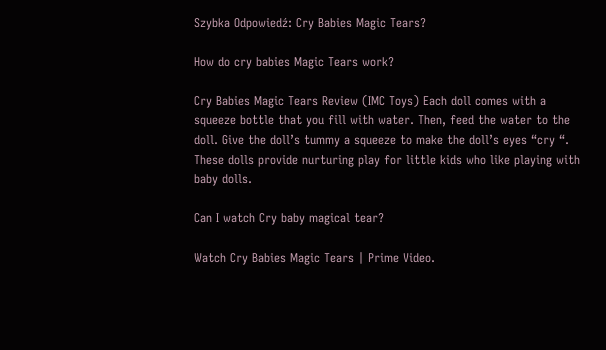Szybka Odpowiedź: Cry Babies Magic Tears?

How do cry babies Magic Tears work?

Cry Babies Magic Tears Review (IMC Toys) Each doll comes with a squeeze bottle that you fill with water. Then, feed the water to the doll. Give the doll’s tummy a squeeze to make the doll’s eyes “cry “. These dolls provide nurturing play for little kids who like playing with baby dolls.

Can I watch Cry baby magical tear?

Watch Cry Babies Magic Tears | Prime Video.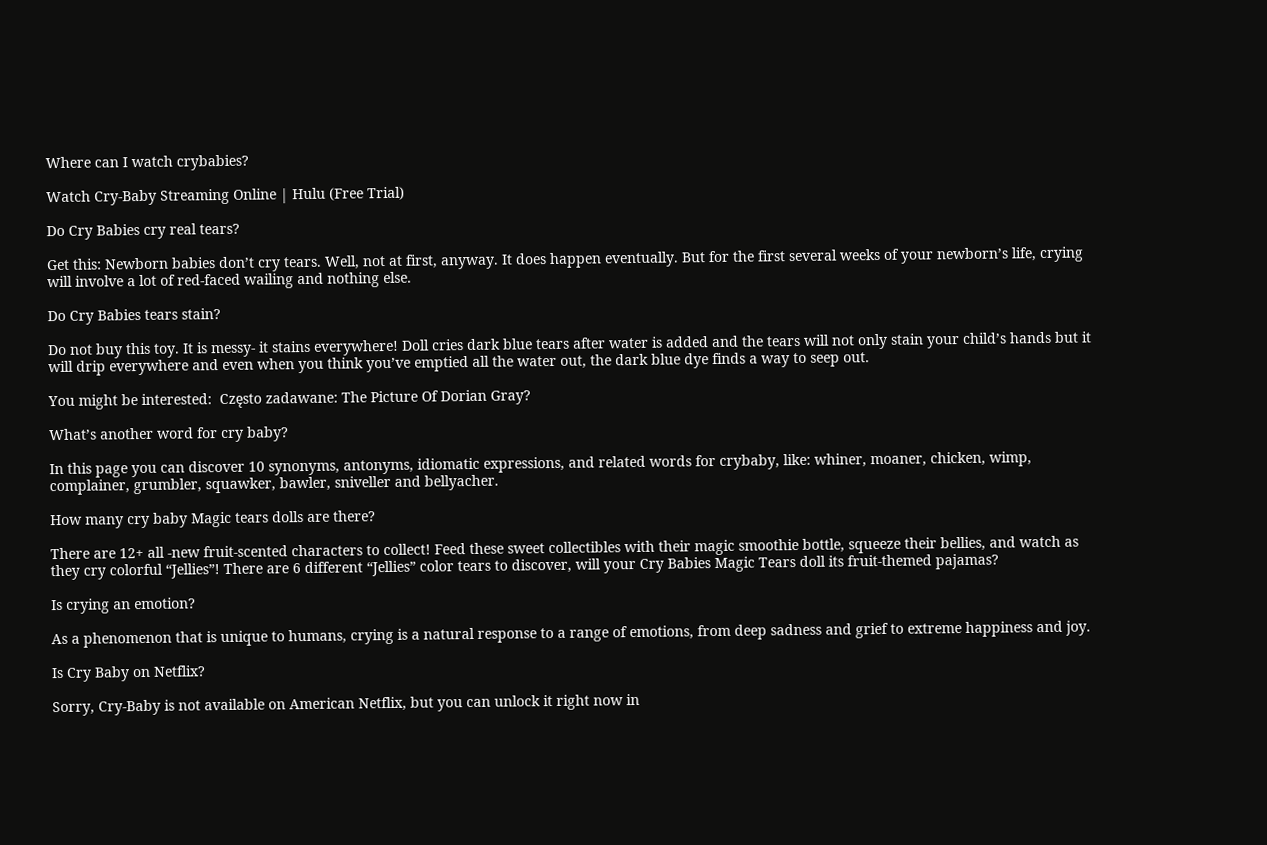Where can I watch crybabies?

Watch Cry-Baby Streaming Online | Hulu (Free Trial)

Do Cry Babies cry real tears?

Get this: Newborn babies don’t cry tears. Well, not at first, anyway. It does happen eventually. But for the first several weeks of your newborn’s life, crying will involve a lot of red-faced wailing and nothing else.

Do Cry Babies tears stain?

Do not buy this toy. It is messy- it stains everywhere! Doll cries dark blue tears after water is added and the tears will not only stain your child’s hands but it will drip everywhere and even when you think you’ve emptied all the water out, the dark blue dye finds a way to seep out.

You might be interested:  Często zadawane: The Picture Of Dorian Gray?

What’s another word for cry baby?

In this page you can discover 10 synonyms, antonyms, idiomatic expressions, and related words for crybaby, like: whiner, moaner, chicken, wimp, complainer, grumbler, squawker, bawler, sniveller and bellyacher.

How many cry baby Magic tears dolls are there?

There are 12+ all -new fruit-scented characters to collect! Feed these sweet collectibles with their magic smoothie bottle, squeeze their bellies, and watch as they cry colorful “Jellies”! There are 6 different “Jellies” color tears to discover, will your Cry Babies Magic Tears doll its fruit-themed pajamas?

Is crying an emotion?

As a phenomenon that is unique to humans, crying is a natural response to a range of emotions, from deep sadness and grief to extreme happiness and joy.

Is Cry Baby on Netflix?

Sorry, Cry-Baby is not available on American Netflix, but you can unlock it right now in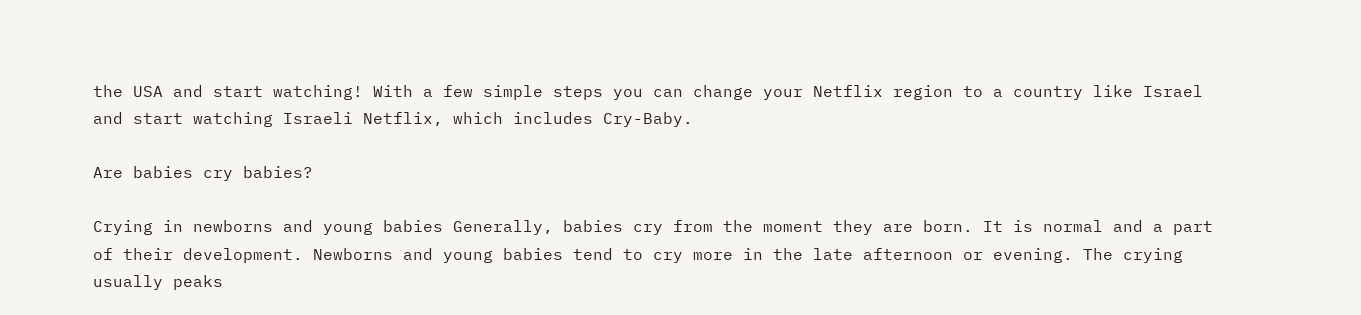the USA and start watching! With a few simple steps you can change your Netflix region to a country like Israel and start watching Israeli Netflix, which includes Cry-Baby.

Are babies cry babies?

Crying in newborns and young babies Generally, babies cry from the moment they are born. It is normal and a part of their development. Newborns and young babies tend to cry more in the late afternoon or evening. The crying usually peaks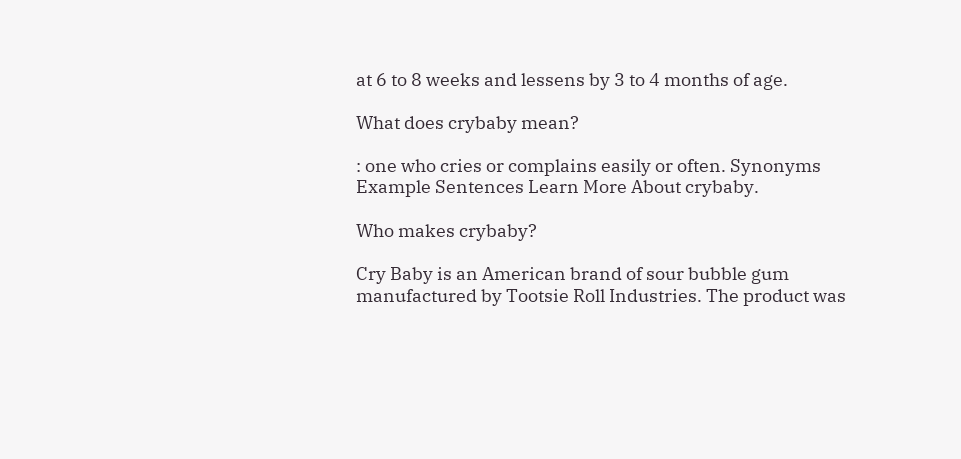at 6 to 8 weeks and lessens by 3 to 4 months of age.

What does crybaby mean?

: one who cries or complains easily or often. Synonyms Example Sentences Learn More About crybaby.

Who makes crybaby?

Cry Baby is an American brand of sour bubble gum manufactured by Tootsie Roll Industries. The product was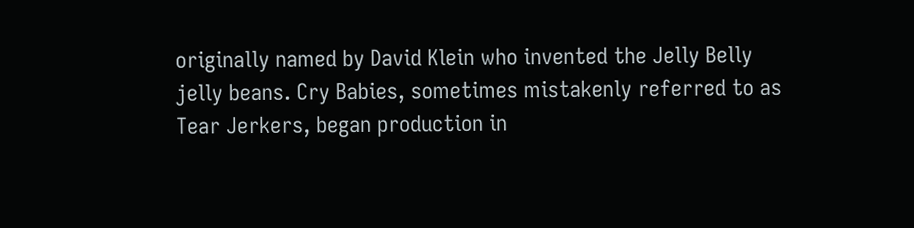originally named by David Klein who invented the Jelly Belly jelly beans. Cry Babies, sometimes mistakenly referred to as Tear Jerkers, began production in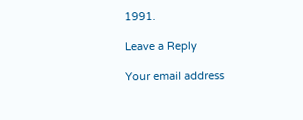1991.

Leave a Reply

Your email address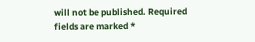will not be published. Required fields are marked *